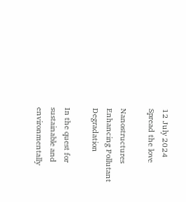12 July 2024
Spread the love

Nanostructures Enhancing Pollutant Degradation

In the quest for sustainable and environmentally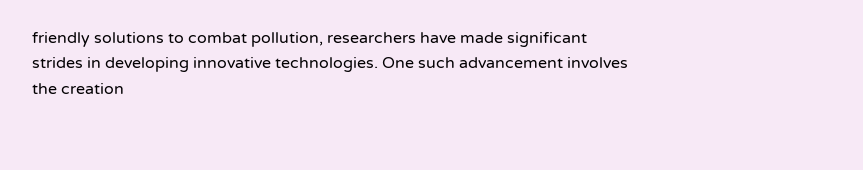friendly solutions to combat pollution, researchers have made significant strides in developing innovative technologies. One such advancement involves the creation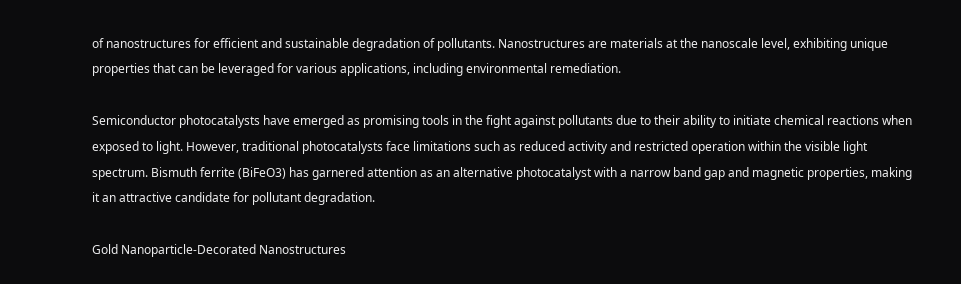of nanostructures for efficient and sustainable degradation of pollutants. Nanostructures are materials at the nanoscale level, exhibiting unique properties that can be leveraged for various applications, including environmental remediation.

Semiconductor photocatalysts have emerged as promising tools in the fight against pollutants due to their ability to initiate chemical reactions when exposed to light. However, traditional photocatalysts face limitations such as reduced activity and restricted operation within the visible light spectrum. Bismuth ferrite (BiFeO3) has garnered attention as an alternative photocatalyst with a narrow band gap and magnetic properties, making it an attractive candidate for pollutant degradation.

Gold Nanoparticle-Decorated Nanostructures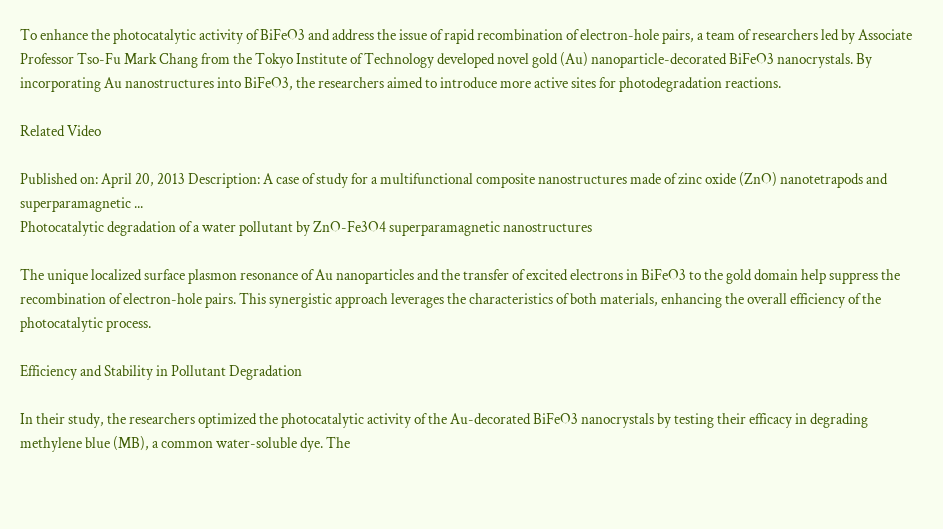To enhance the photocatalytic activity of BiFeO3 and address the issue of rapid recombination of electron-hole pairs, a team of researchers led by Associate Professor Tso-Fu Mark Chang from the Tokyo Institute of Technology developed novel gold (Au) nanoparticle-decorated BiFeO3 nanocrystals. By incorporating Au nanostructures into BiFeO3, the researchers aimed to introduce more active sites for photodegradation reactions.

Related Video

Published on: April 20, 2013 Description: A case of study for a multifunctional composite nanostructures made of zinc oxide (ZnO) nanotetrapods and superparamagnetic ...
Photocatalytic degradation of a water pollutant by ZnO-Fe3O4 superparamagnetic nanostructures

The unique localized surface plasmon resonance of Au nanoparticles and the transfer of excited electrons in BiFeO3 to the gold domain help suppress the recombination of electron-hole pairs. This synergistic approach leverages the characteristics of both materials, enhancing the overall efficiency of the photocatalytic process.

Efficiency and Stability in Pollutant Degradation

In their study, the researchers optimized the photocatalytic activity of the Au-decorated BiFeO3 nanocrystals by testing their efficacy in degrading methylene blue (MB), a common water-soluble dye. The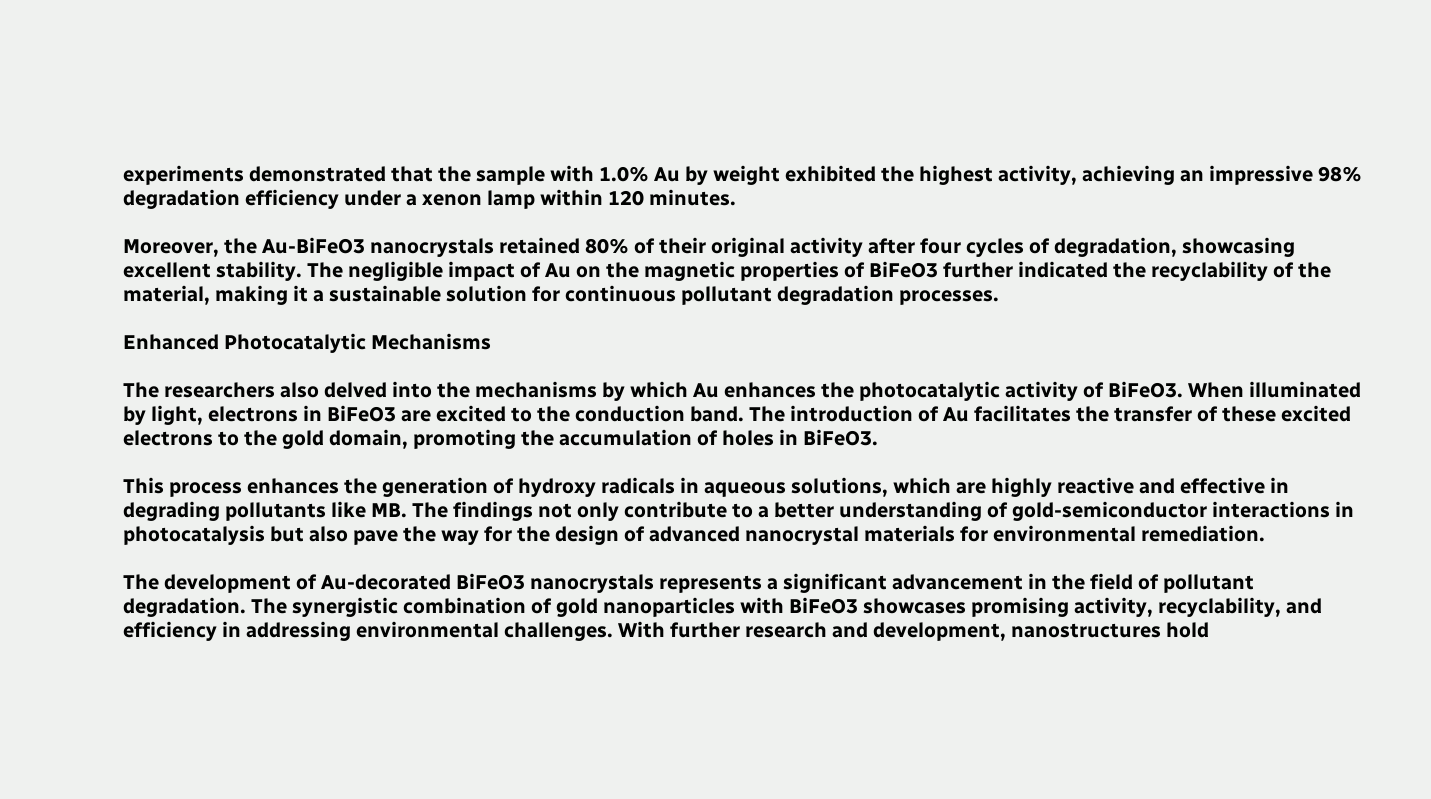experiments demonstrated that the sample with 1.0% Au by weight exhibited the highest activity, achieving an impressive 98% degradation efficiency under a xenon lamp within 120 minutes.

Moreover, the Au-BiFeO3 nanocrystals retained 80% of their original activity after four cycles of degradation, showcasing excellent stability. The negligible impact of Au on the magnetic properties of BiFeO3 further indicated the recyclability of the material, making it a sustainable solution for continuous pollutant degradation processes.

Enhanced Photocatalytic Mechanisms

The researchers also delved into the mechanisms by which Au enhances the photocatalytic activity of BiFeO3. When illuminated by light, electrons in BiFeO3 are excited to the conduction band. The introduction of Au facilitates the transfer of these excited electrons to the gold domain, promoting the accumulation of holes in BiFeO3.

This process enhances the generation of hydroxy radicals in aqueous solutions, which are highly reactive and effective in degrading pollutants like MB. The findings not only contribute to a better understanding of gold-semiconductor interactions in photocatalysis but also pave the way for the design of advanced nanocrystal materials for environmental remediation.

The development of Au-decorated BiFeO3 nanocrystals represents a significant advancement in the field of pollutant degradation. The synergistic combination of gold nanoparticles with BiFeO3 showcases promising activity, recyclability, and efficiency in addressing environmental challenges. With further research and development, nanostructures hold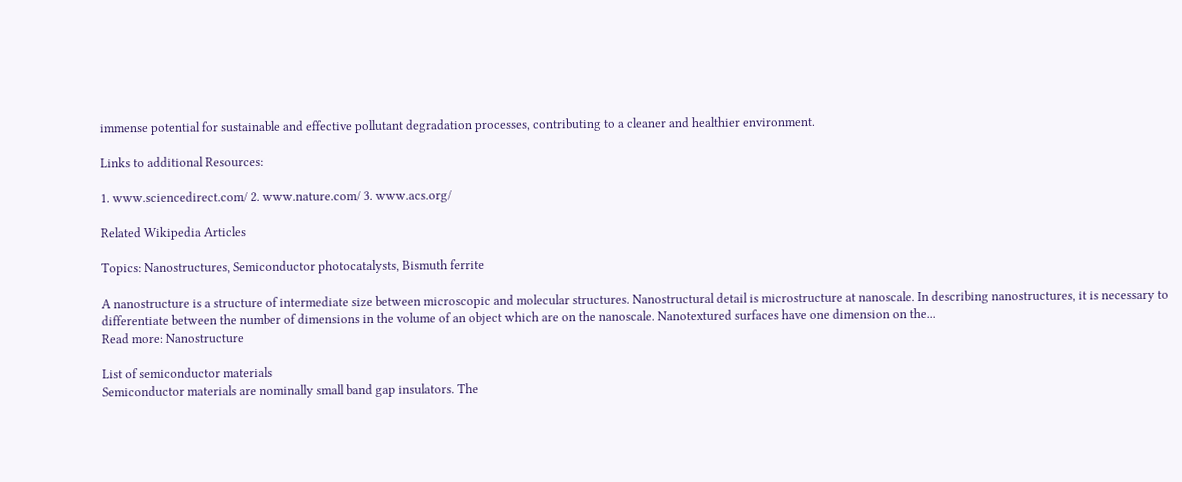immense potential for sustainable and effective pollutant degradation processes, contributing to a cleaner and healthier environment.

Links to additional Resources:

1. www.sciencedirect.com/ 2. www.nature.com/ 3. www.acs.org/

Related Wikipedia Articles

Topics: Nanostructures, Semiconductor photocatalysts, Bismuth ferrite

A nanostructure is a structure of intermediate size between microscopic and molecular structures. Nanostructural detail is microstructure at nanoscale. In describing nanostructures, it is necessary to differentiate between the number of dimensions in the volume of an object which are on the nanoscale. Nanotextured surfaces have one dimension on the...
Read more: Nanostructure

List of semiconductor materials
Semiconductor materials are nominally small band gap insulators. The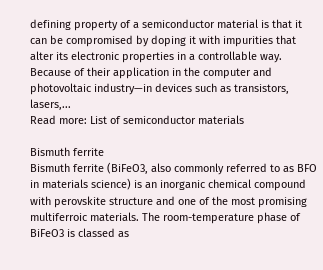defining property of a semiconductor material is that it can be compromised by doping it with impurities that alter its electronic properties in a controllable way. Because of their application in the computer and photovoltaic industry—in devices such as transistors, lasers,...
Read more: List of semiconductor materials

Bismuth ferrite
Bismuth ferrite (BiFeO3, also commonly referred to as BFO in materials science) is an inorganic chemical compound with perovskite structure and one of the most promising multiferroic materials. The room-temperature phase of BiFeO3 is classed as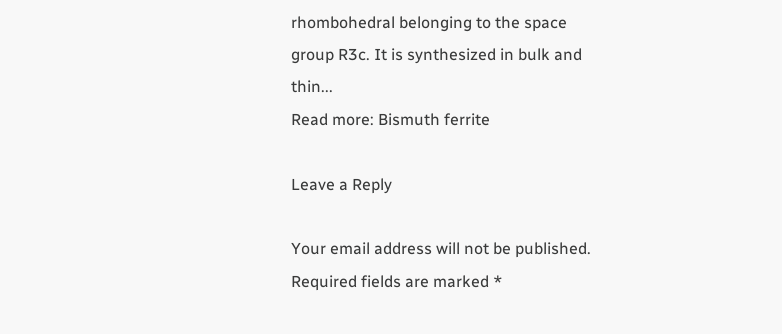rhombohedral belonging to the space group R3c. It is synthesized in bulk and thin...
Read more: Bismuth ferrite

Leave a Reply

Your email address will not be published. Required fields are marked *